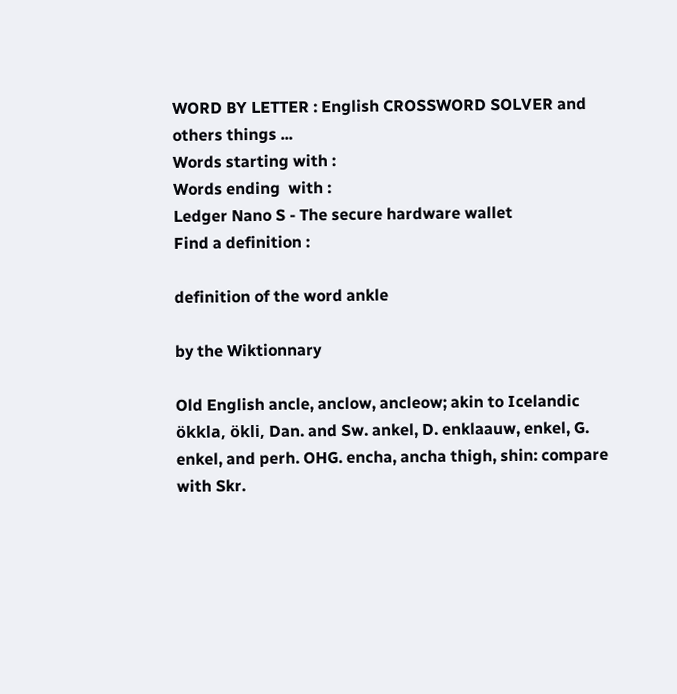WORD BY LETTER : English CROSSWORD SOLVER and others things ...
Words starting with :
Words ending  with :
Ledger Nano S - The secure hardware wallet
Find a definition :

definition of the word ankle

by the Wiktionnary

Old English ancle, anclow, ancleow; akin to Icelandic ökkla, ökli, Dan. and Sw. ankel, D. enklaauw, enkel, G. enkel, and perh. OHG. encha, ancha thigh, shin: compare with Skr.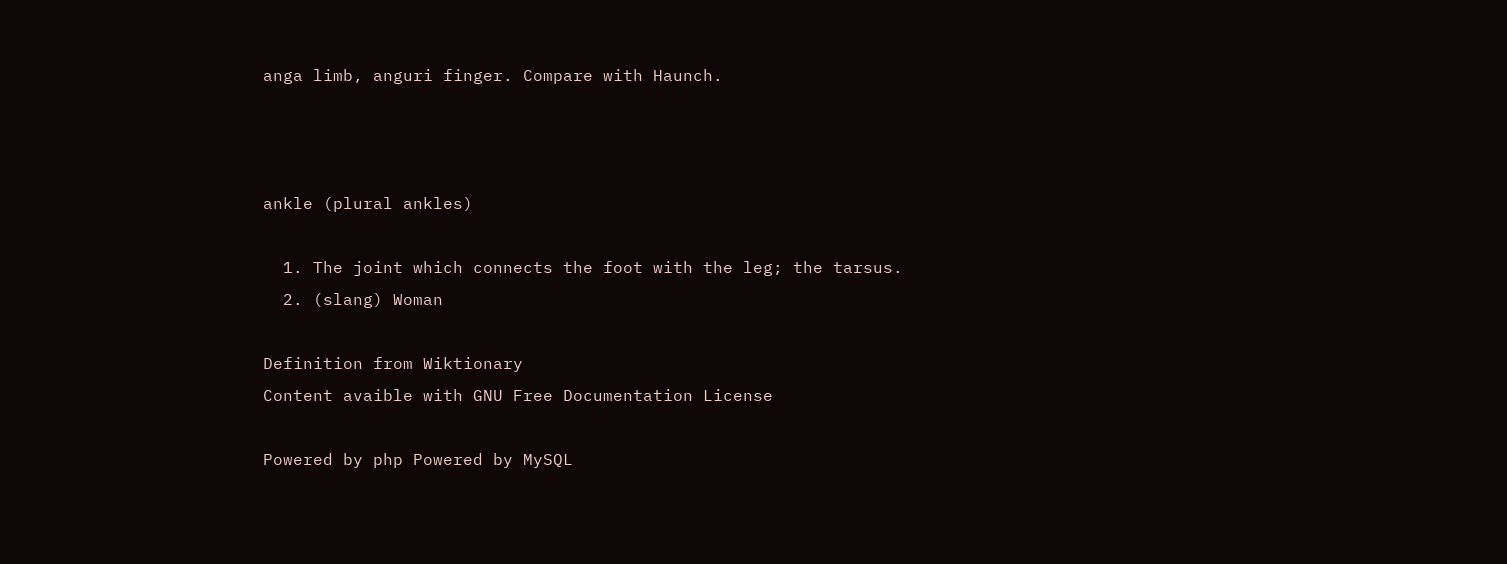anga limb, anguri finger. Compare with Haunch.



ankle (plural ankles)

  1. The joint which connects the foot with the leg; the tarsus.
  2. (slang) Woman

Definition from Wiktionary
Content avaible with GNU Free Documentation License

Powered by php Powered by MySQL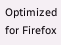Optimized for Firefox